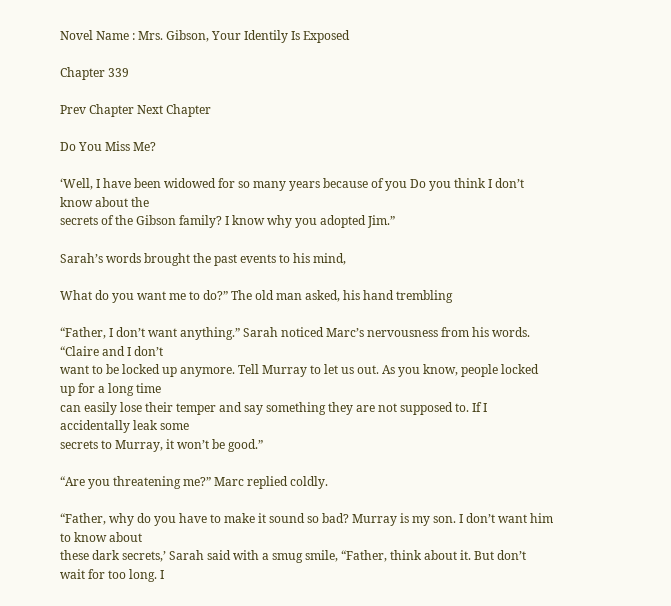Novel Name : Mrs. Gibson, Your Identily Is Exposed

Chapter 339

Prev Chapter Next Chapter

Do You Miss Me?

‘Well, I have been widowed for so many years because of you Do you think I don’t know about the
secrets of the Gibson family? I know why you adopted Jim.”

Sarah’s words brought the past events to his mind,

What do you want me to do?” The old man asked, his hand trembling

“Father, I don’t want anything.” Sarah noticed Marc’s nervousness from his words. “Claire and I don’t
want to be locked up anymore. Tell Murray to let us out. As you know, people locked up for a long time
can easily lose their temper and say something they are not supposed to. If I accidentally leak some
secrets to Murray, it won’t be good.”

“Are you threatening me?” Marc replied coldly.

“Father, why do you have to make it sound so bad? Murray is my son. I don’t want him to know about
these dark secrets,’ Sarah said with a smug smile, “Father, think about it. But don’t wait for too long. I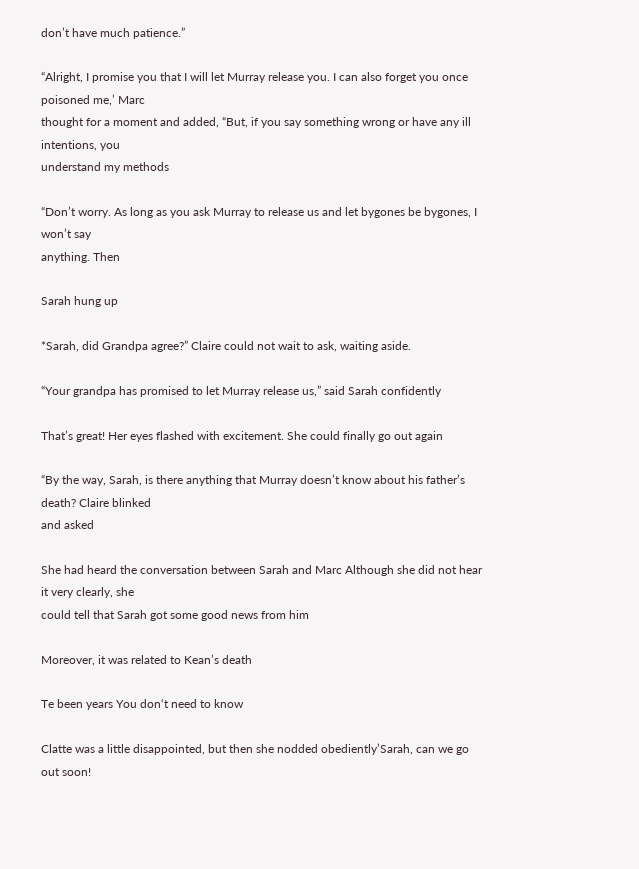don’t have much patience.”

“Alright, I promise you that I will let Murray release you. I can also forget you once poisoned me,’ Marc
thought for a moment and added, “But, if you say something wrong or have any ill intentions, you
understand my methods

“Don’t worry. As long as you ask Murray to release us and let bygones be bygones, I won’t say
anything. Then

Sarah hung up

*Sarah, did Grandpa agree?” Claire could not wait to ask, waiting aside.

“Your grandpa has promised to let Murray release us,” said Sarah confidently

That’s great! Her eyes flashed with excitement. She could finally go out again

“By the way, Sarah, is there anything that Murray doesn’t know about his father’s death? Claire blinked
and asked

She had heard the conversation between Sarah and Marc Although she did not hear it very clearly, she
could tell that Sarah got some good news from him

Moreover, it was related to Kean’s death

Te been years You don‘t need to know

Clatte was a little disappointed, but then she nodded obediently’Sarah, can we go out soon!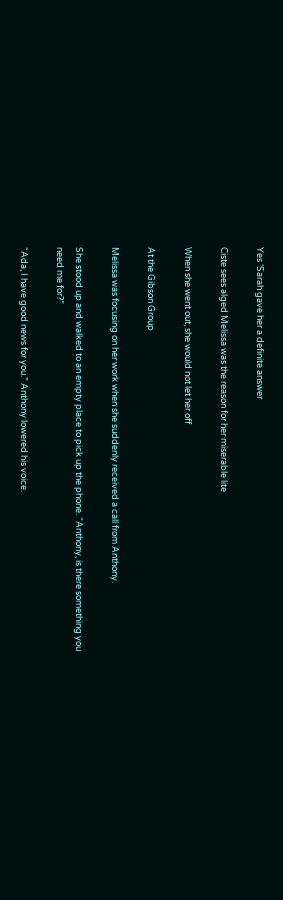Yes ‘Sarah gave her a definite answer

Ciste sees alged Melissa was the reason for her miserable lite

When she went out, she would not let her off

At the Gibson Group

Melissa was focusing on her work when she suddenly received a call from Anthony.

She stood up and walked to an empty place to pick up the phone. “Anthony, is there something you
need me for?”

“Ada, I have good news for you.” Anthony lowered his voice.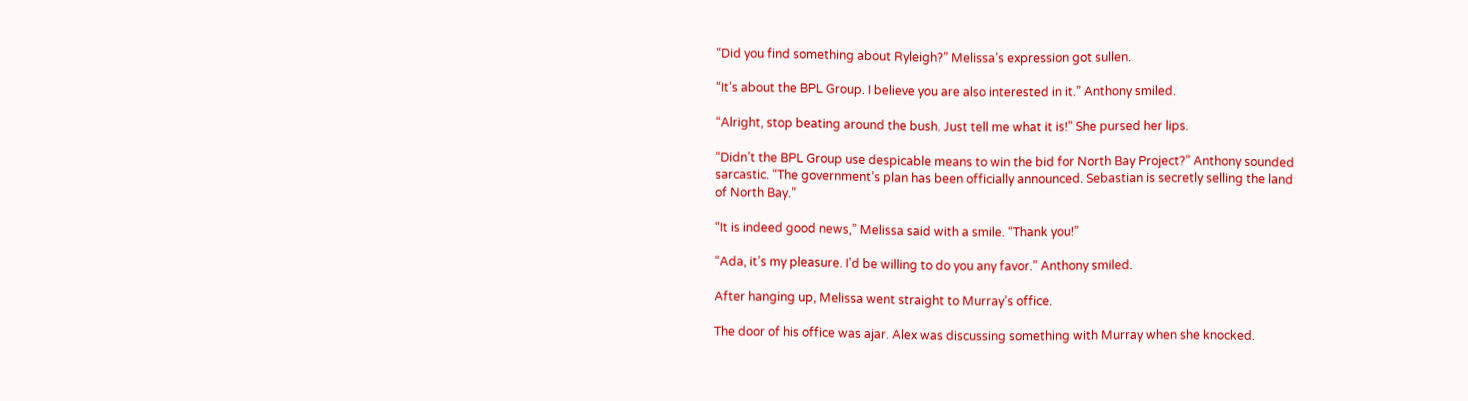“Did you find something about Ryleigh?” Melissa’s expression got sullen.

“It’s about the BPL Group. I believe you are also interested in it.” Anthony smiled.

“Alright, stop beating around the bush. Just tell me what it is!” She pursed her lips.

“Didn’t the BPL Group use despicable means to win the bid for North Bay Project?” Anthony sounded
sarcastic. “The government’s plan has been officially announced. Sebastian is secretly selling the land
of North Bay.”

“It is indeed good news,” Melissa said with a smile. “Thank you!”

“Ada, it’s my pleasure. I’d be willing to do you any favor.” Anthony smiled.

After hanging up, Melissa went straight to Murray’s office.

The door of his office was ajar. Alex was discussing something with Murray when she knocked.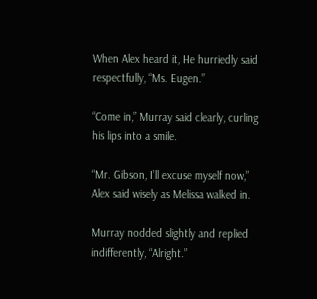When Alex heard it, He hurriedly said respectfully, “Ms. Eugen.”

“Come in,” Murray said clearly, curling his lips into a smile.

“Mr. Gibson, I’ll excuse myself now,” Alex said wisely as Melissa walked in.

Murray nodded slightly and replied indifferently, “Alright.”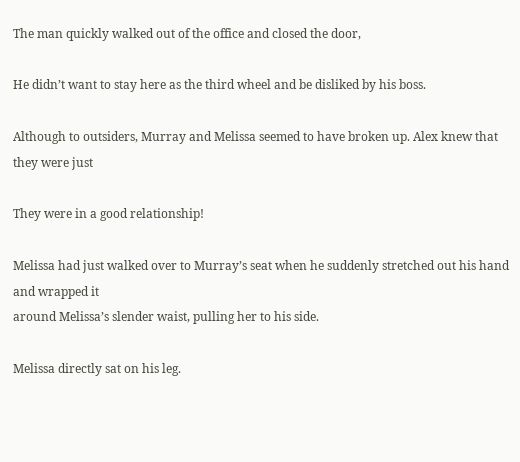The man quickly walked out of the office and closed the door,

He didn’t want to stay here as the third wheel and be disliked by his boss.

Although to outsiders, Murray and Melissa seemed to have broken up. Alex knew that they were just

They were in a good relationship!

Melissa had just walked over to Murray’s seat when he suddenly stretched out his hand and wrapped it
around Melissa’s slender waist, pulling her to his side.

Melissa directly sat on his leg.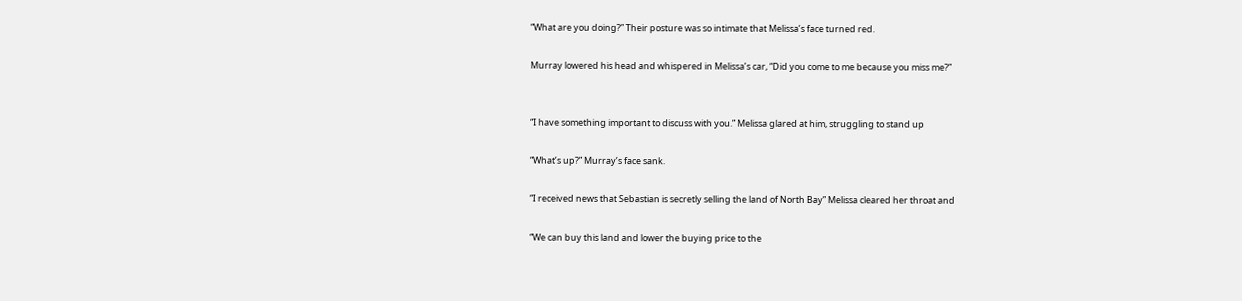“What are you doing?” Their posture was so intimate that Melissa’s face turned red.

Murray lowered his head and whispered in Melissa’s car, “Did you come to me because you miss me?”


“I have something important to discuss with you.” Melissa glared at him, struggling to stand up

“What’s up?” Murray’s face sank.

“I received news that Sebastian is secretly selling the land of North Bay” Melissa cleared her throat and

“We can buy this land and lower the buying price to the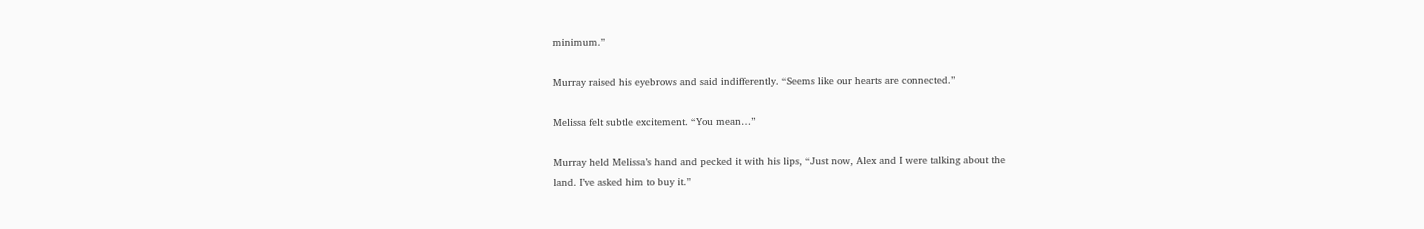minimum.”

Murray raised his eyebrows and said indifferently. “Seems like our hearts are connected.”

Melissa felt subtle excitement. “You mean…”

Murray held Melissa’s hand and pecked it with his lips, “Just now, Alex and I were talking about the
land. I’ve asked him to buy it.”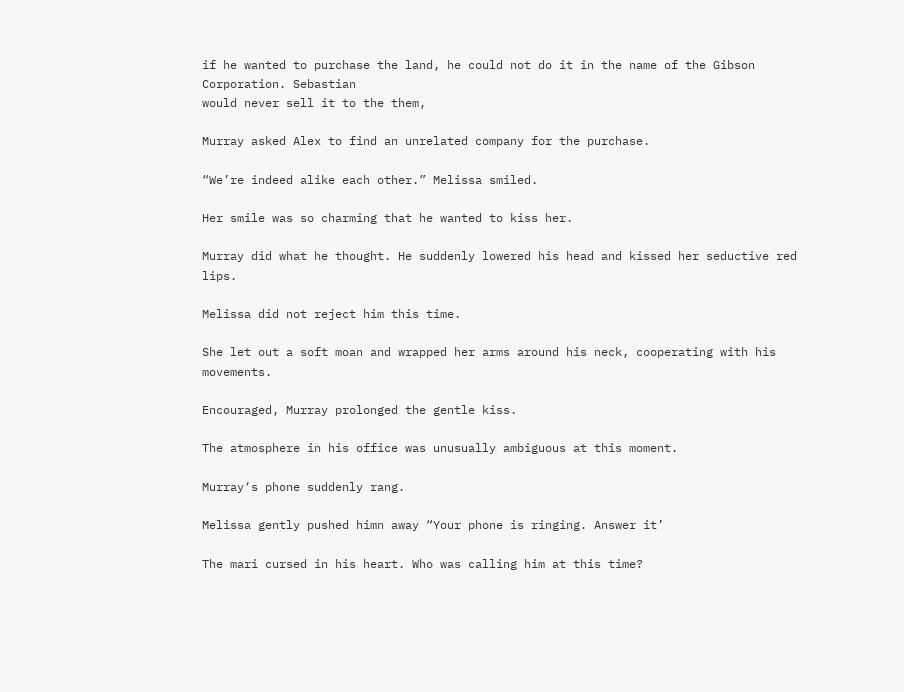if he wanted to purchase the land, he could not do it in the name of the Gibson Corporation. Sebastian
would never sell it to the them,

Murray asked Alex to find an unrelated company for the purchase.

“We’re indeed alike each other.” Melissa smiled.

Her smile was so charming that he wanted to kiss her.

Murray did what he thought. He suddenly lowered his head and kissed her seductive red lips.

Melissa did not reject him this time.

She let out a soft moan and wrapped her arms around his neck, cooperating with his movements.

Encouraged, Murray prolonged the gentle kiss.

The atmosphere in his office was unusually ambiguous at this moment.

Murray‘s phone suddenly rang.

Melissa gently pushed himn away “Your phone is ringing. Answer it’

The mari cursed in his heart. Who was calling him at this time?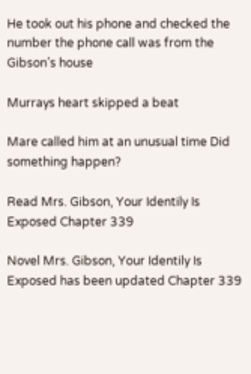He took out his phone and checked the number the phone call was from the Gibson’s house

Murrays heart skipped a beat

Mare called him at an unusual time Did something happen?

Read Mrs. Gibson, Your Identily Is Exposed Chapter 339

Novel Mrs. Gibson, Your Identily Is Exposed has been updated Chapter 339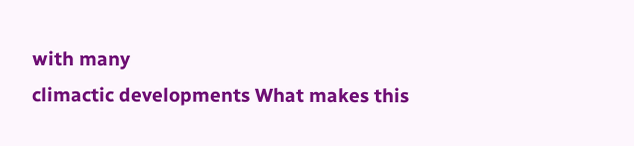with many
climactic developments What makes this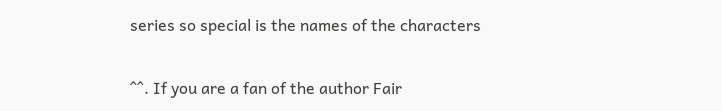series so special is the names of the characters

^^. If you are a fan of the author Fair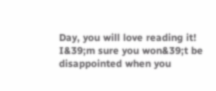Day, you will love reading it! I&39;m sure you won&39;t be
disappointed when you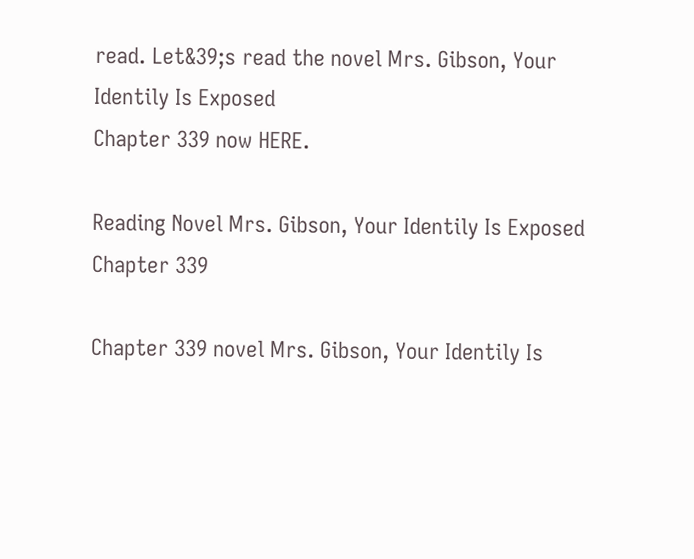read. Let&39;s read the novel Mrs. Gibson, Your Identily Is Exposed
Chapter 339 now HERE.

Reading Novel Mrs. Gibson, Your Identily Is Exposed Chapter 339

Chapter 339 novel Mrs. Gibson, Your Identily Is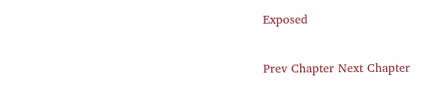Exposed

Prev Chapter Next Chapter